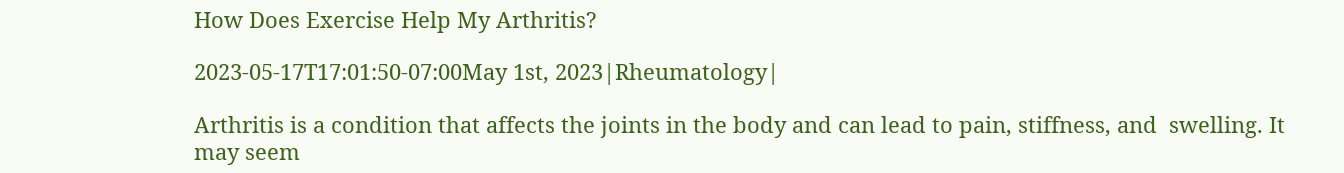How Does Exercise Help My Arthritis?

2023-05-17T17:01:50-07:00May 1st, 2023|Rheumatology|

Arthritis is a condition that affects the joints in the body and can lead to pain, stiffness, and  swelling. It may seem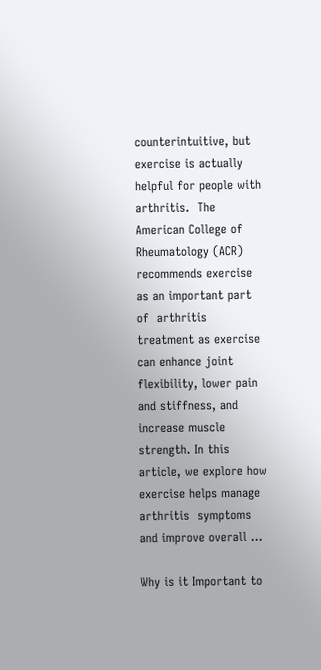counterintuitive, but exercise is actually helpful for people with arthritis.  The American College of Rheumatology (ACR) recommends exercise as an important part of  arthritis treatment as exercise can enhance joint flexibility, lower pain and stiffness, and  increase muscle strength. In this article, we explore how exercise helps manage arthritis  symptoms and improve overall ...

Why is it Important to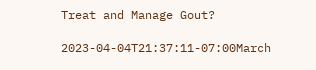Treat and Manage Gout?

2023-04-04T21:37:11-07:00March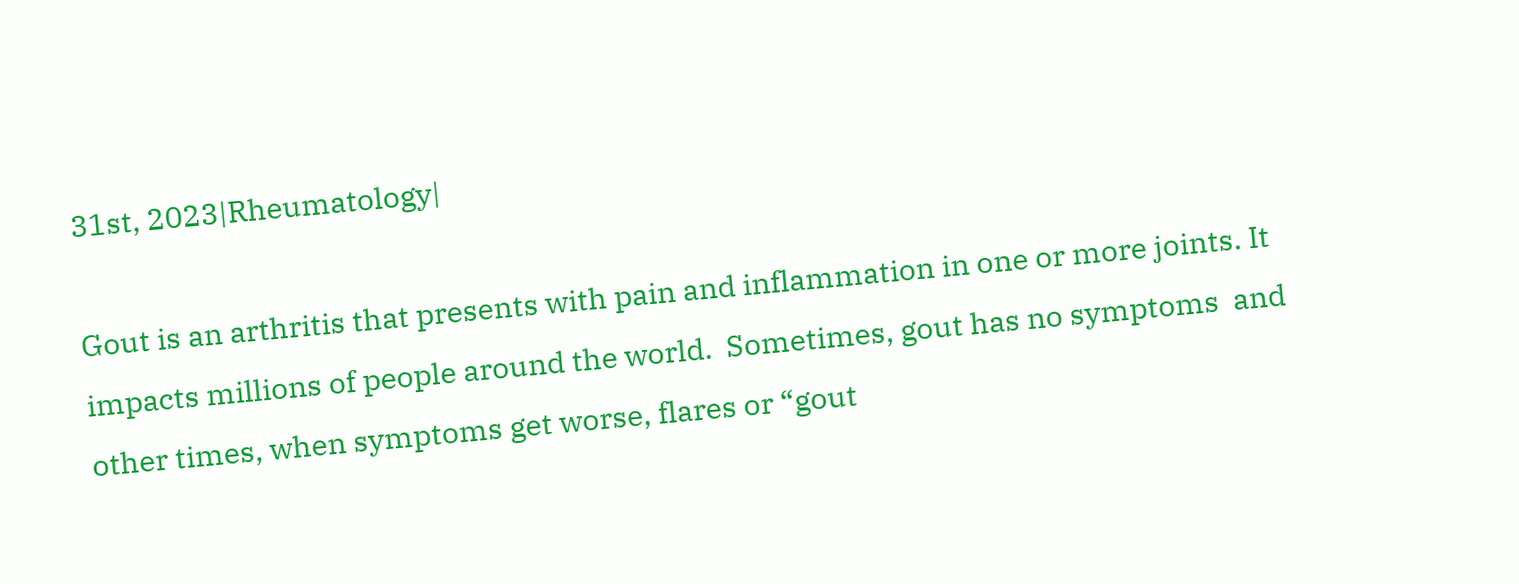31st, 2023|Rheumatology|

Gout is an arthritis that presents with pain and inflammation in one or more joints. It impacts millions of people around the world.  Sometimes, gout has no symptoms  and other times, when symptoms get worse, flares or “gout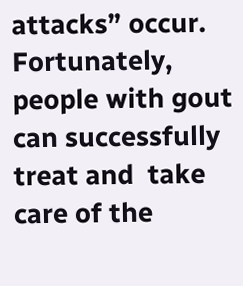attacks” occur. Fortunately, people with gout can successfully treat and  take care of the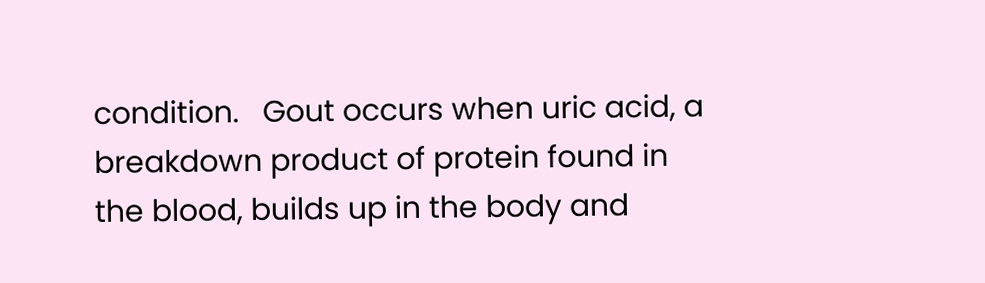condition.   Gout occurs when uric acid, a breakdown product of protein found in the blood, builds up in the body and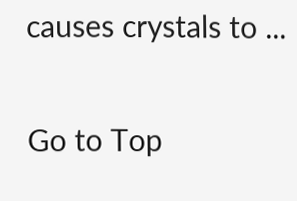causes crystals to ...

Go to Top